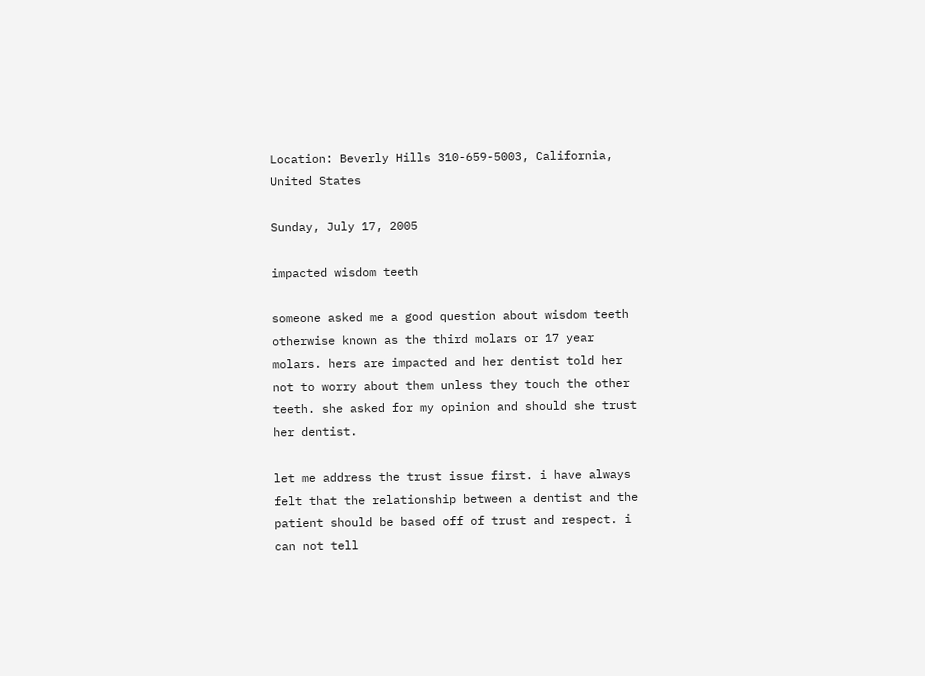Location: Beverly Hills 310-659-5003, California, United States

Sunday, July 17, 2005

impacted wisdom teeth

someone asked me a good question about wisdom teeth otherwise known as the third molars or 17 year molars. hers are impacted and her dentist told her not to worry about them unless they touch the other teeth. she asked for my opinion and should she trust her dentist.

let me address the trust issue first. i have always felt that the relationship between a dentist and the patient should be based off of trust and respect. i can not tell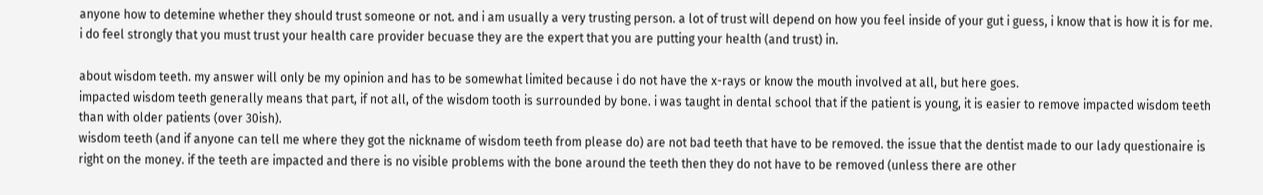anyone how to detemine whether they should trust someone or not. and i am usually a very trusting person. a lot of trust will depend on how you feel inside of your gut i guess, i know that is how it is for me. i do feel strongly that you must trust your health care provider becuase they are the expert that you are putting your health (and trust) in.

about wisdom teeth. my answer will only be my opinion and has to be somewhat limited because i do not have the x-rays or know the mouth involved at all, but here goes.
impacted wisdom teeth generally means that part, if not all, of the wisdom tooth is surrounded by bone. i was taught in dental school that if the patient is young, it is easier to remove impacted wisdom teeth than with older patients (over 30ish).
wisdom teeth (and if anyone can tell me where they got the nickname of wisdom teeth from please do) are not bad teeth that have to be removed. the issue that the dentist made to our lady questionaire is right on the money. if the teeth are impacted and there is no visible problems with the bone around the teeth then they do not have to be removed (unless there are other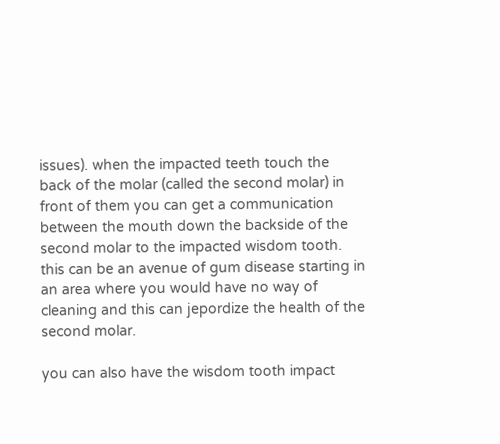issues). when the impacted teeth touch the back of the molar (called the second molar) in front of them you can get a communication between the mouth down the backside of the second molar to the impacted wisdom tooth. this can be an avenue of gum disease starting in an area where you would have no way of cleaning and this can jepordize the health of the second molar.

you can also have the wisdom tooth impact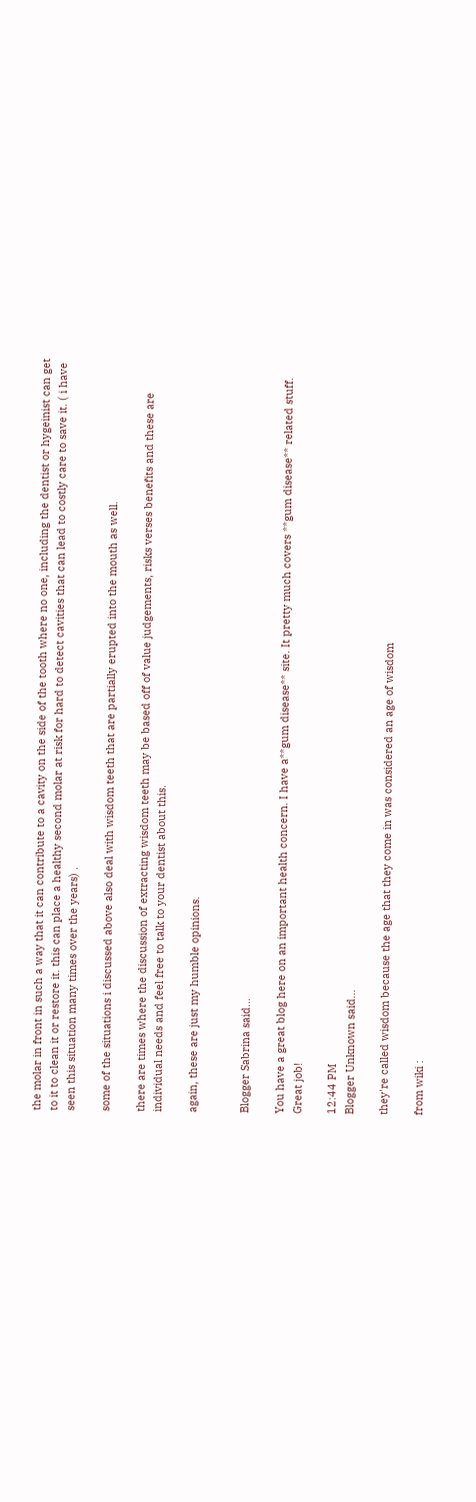the molar in front in such a way that it can contribute to a cavity on the side of the tooth where no one, including the dentist or hygeinist can get to it to clean it or restore it. this can place a healthy second molar at risk for hard to detect cavities that can lead to costly care to save it. ( i have seen this situation many times over the years) .

some of the situations i discussed above also deal with wisdom teeth that are partially erupted into the mouth as well.

there are times where the discussion of extracting wisdom teeth may be based off of value judgements, risks verses benefits and these are individual needs and feel free to talk to your dentist about this.

again, these are just my humble opinions.


Blogger Sabrina said...

You have a great blog here on an important health concern. I have a**gum disease** site. It pretty much covers **gum disease** related stuff. Great job!

12:44 PM
Blogger Unknown said...

they're called wisdom because the age that they come in was considered an age of wisdom

from wiki :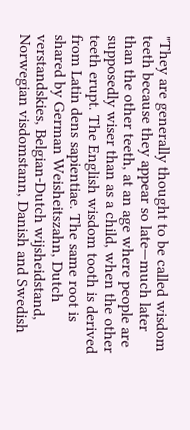"They are generally thought to be called wisdom teeth because they appear so late—much later than the other teeth, at an age where people are supposedly wiser than as a child, when the other teeth erupt. The English wisdom tooth is derived from Latin dens sapientiae. The same root is shared by German Weisheitszahn, Dutch verstandskies, Belgian-Dutch wijsheidstand, Norwegian visdomstann, Danish and Swedish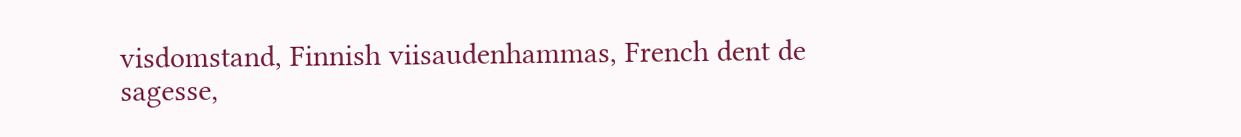visdomstand, Finnish viisaudenhammas, French dent de sagesse,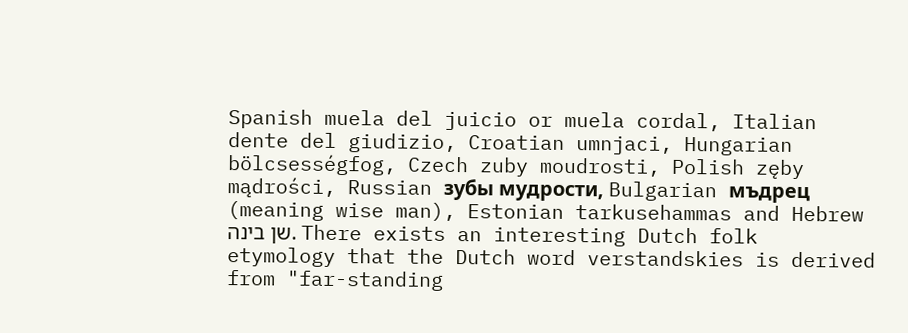Spanish muela del juicio or muela cordal, Italian dente del giudizio, Croatian umnjaci, Hungarian bölcsességfog, Czech zuby moudrosti, Polish zęby mądrości, Russian зубы мудрости, Bulgarian мъдрец (meaning wise man), Estonian tarkusehammas and Hebrew שן בינה. There exists an interesting Dutch folk etymology that the Dutch word verstandskies is derived from "far-standing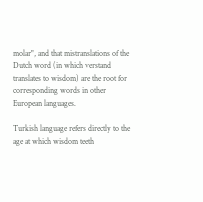molar", and that mistranslations of the Dutch word (in which verstand translates to wisdom) are the root for corresponding words in other European languages.

Turkish language refers directly to the age at which wisdom teeth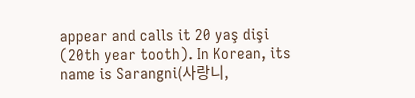appear and calls it 20 yaş dişi (20th year tooth). In Korean, its name is Sarangni(사랑니,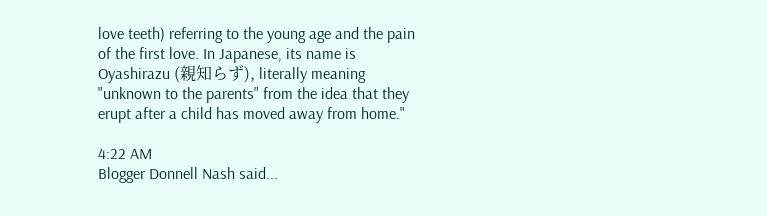love teeth) referring to the young age and the pain of the first love. In Japanese, its name is Oyashirazu (親知らず), literally meaning "unknown to the parents" from the idea that they erupt after a child has moved away from home."

4:22 AM
Blogger Donnell Nash said...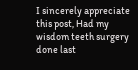I sincerely appreciate this post, Had my wisdom teeth surgery done last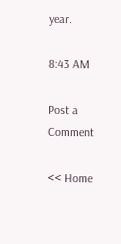year.

8:43 AM

Post a Comment

<< Home